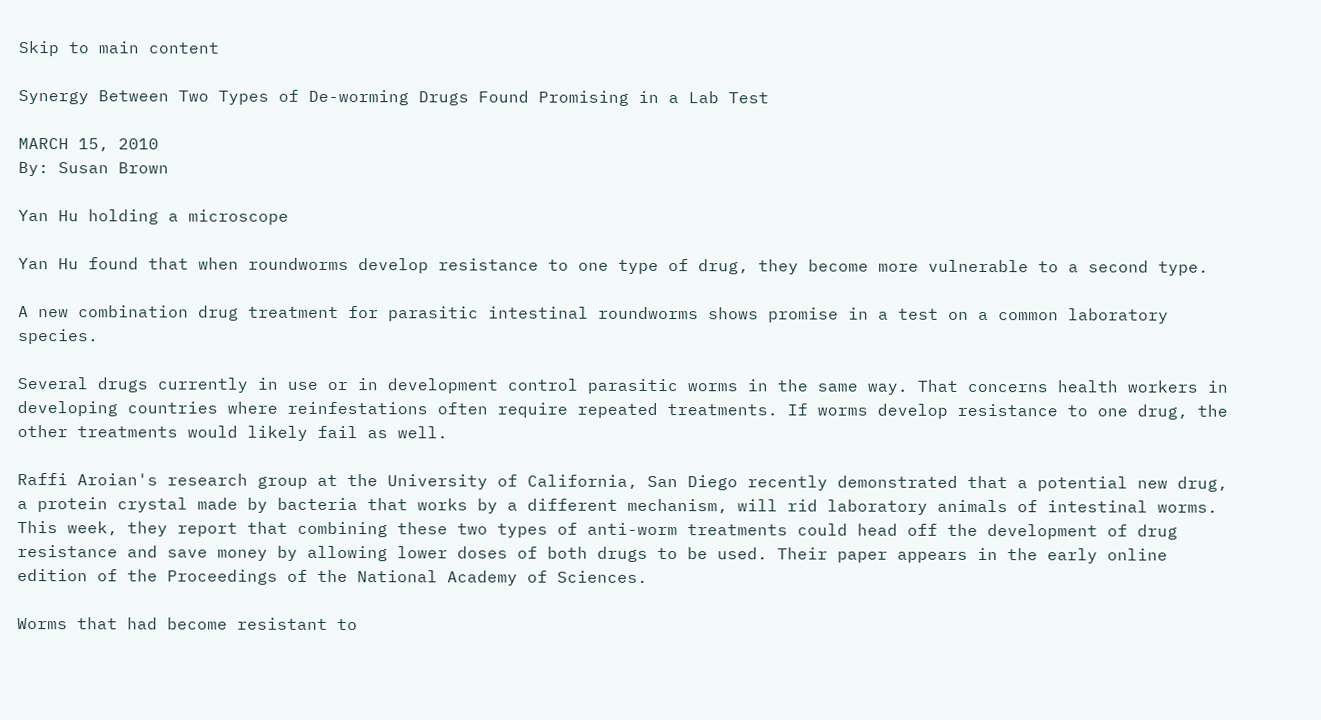Skip to main content

Synergy Between Two Types of De-worming Drugs Found Promising in a Lab Test

MARCH 15, 2010
By: Susan Brown

Yan Hu holding a microscope

Yan Hu found that when roundworms develop resistance to one type of drug, they become more vulnerable to a second type.

A new combination drug treatment for parasitic intestinal roundworms shows promise in a test on a common laboratory species.

Several drugs currently in use or in development control parasitic worms in the same way. That concerns health workers in developing countries where reinfestations often require repeated treatments. If worms develop resistance to one drug, the other treatments would likely fail as well.

Raffi Aroian's research group at the University of California, San Diego recently demonstrated that a potential new drug, a protein crystal made by bacteria that works by a different mechanism, will rid laboratory animals of intestinal worms. This week, they report that combining these two types of anti-worm treatments could head off the development of drug resistance and save money by allowing lower doses of both drugs to be used. Their paper appears in the early online edition of the Proceedings of the National Academy of Sciences.

Worms that had become resistant to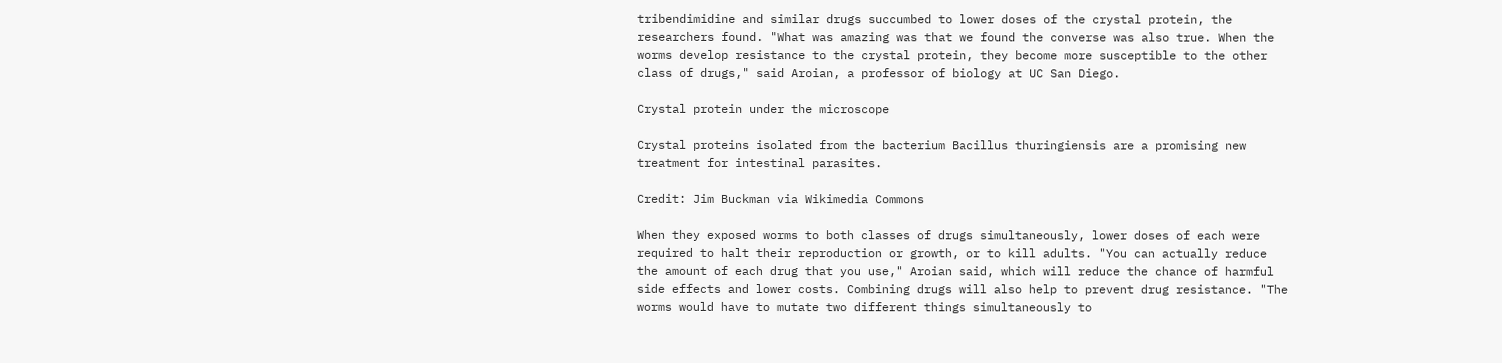tribendimidine and similar drugs succumbed to lower doses of the crystal protein, the researchers found. "What was amazing was that we found the converse was also true. When the worms develop resistance to the crystal protein, they become more susceptible to the other class of drugs," said Aroian, a professor of biology at UC San Diego.

Crystal protein under the microscope

Crystal proteins isolated from the bacterium Bacillus thuringiensis are a promising new treatment for intestinal parasites.

Credit: Jim Buckman via Wikimedia Commons

When they exposed worms to both classes of drugs simultaneously, lower doses of each were required to halt their reproduction or growth, or to kill adults. "You can actually reduce the amount of each drug that you use," Aroian said, which will reduce the chance of harmful side effects and lower costs. Combining drugs will also help to prevent drug resistance. "The worms would have to mutate two different things simultaneously to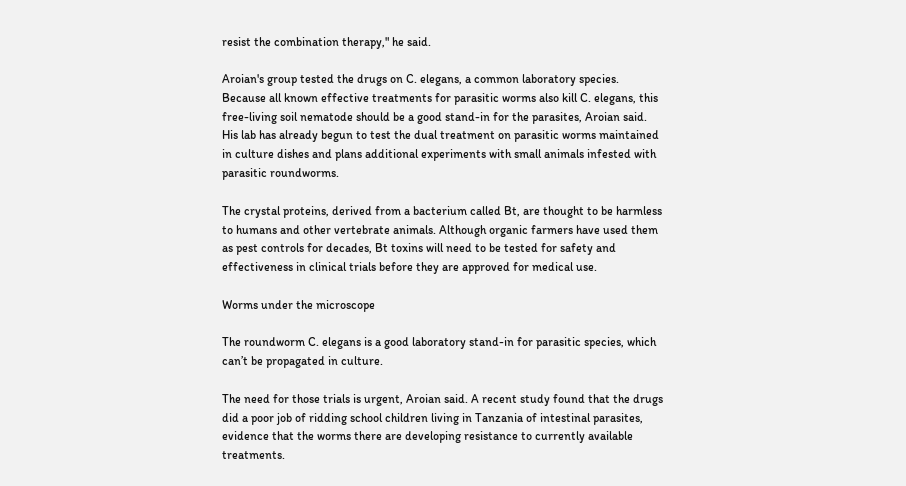resist the combination therapy," he said.

Aroian's group tested the drugs on C. elegans, a common laboratory species. Because all known effective treatments for parasitic worms also kill C. elegans, this free-living soil nematode should be a good stand-in for the parasites, Aroian said. His lab has already begun to test the dual treatment on parasitic worms maintained in culture dishes and plans additional experiments with small animals infested with parasitic roundworms.

The crystal proteins, derived from a bacterium called Bt, are thought to be harmless to humans and other vertebrate animals. Although organic farmers have used them as pest controls for decades, Bt toxins will need to be tested for safety and effectiveness in clinical trials before they are approved for medical use.

Worms under the microscope

The roundworm C. elegans is a good laboratory stand-in for parasitic species, which can’t be propagated in culture.

The need for those trials is urgent, Aroian said. A recent study found that the drugs did a poor job of ridding school children living in Tanzania of intestinal parasites, evidence that the worms there are developing resistance to currently available treatments.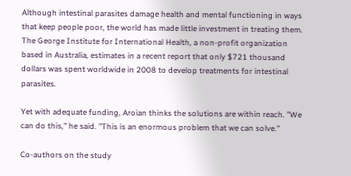Although intestinal parasites damage health and mental functioning in ways that keep people poor, the world has made little investment in treating them. The George Institute for International Health, a non-profit organization based in Australia, estimates in a recent report that only $721 thousand dollars was spent worldwide in 2008 to develop treatments for intestinal parasites.

Yet with adequate funding, Aroian thinks the solutions are within reach. "We can do this," he said. "This is an enormous problem that we can solve."

Co-authors on the study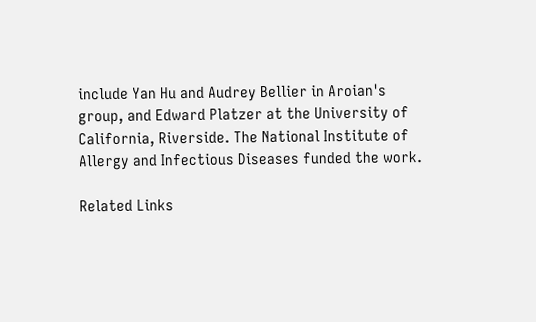include Yan Hu and Audrey Bellier in Aroian's group, and Edward Platzer at the University of California, Riverside. The National Institute of Allergy and Infectious Diseases funded the work.

Related Links